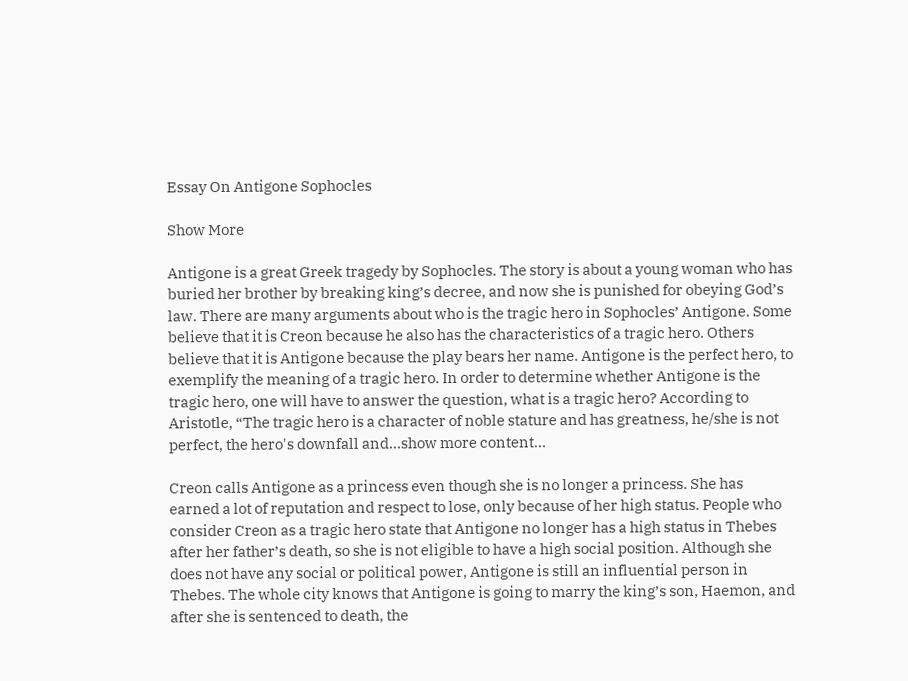Essay On Antigone Sophocles

Show More

Antigone is a great Greek tragedy by Sophocles. The story is about a young woman who has buried her brother by breaking king’s decree, and now she is punished for obeying God’s law. There are many arguments about who is the tragic hero in Sophocles’ Antigone. Some believe that it is Creon because he also has the characteristics of a tragic hero. Others believe that it is Antigone because the play bears her name. Antigone is the perfect hero, to exemplify the meaning of a tragic hero. In order to determine whether Antigone is the tragic hero, one will have to answer the question, what is a tragic hero? According to Aristotle, “The tragic hero is a character of noble stature and has greatness, he/she is not perfect, the hero's downfall and…show more content…

Creon calls Antigone as a princess even though she is no longer a princess. She has earned a lot of reputation and respect to lose, only because of her high status. People who consider Creon as a tragic hero state that Antigone no longer has a high status in Thebes after her father’s death, so she is not eligible to have a high social position. Although she does not have any social or political power, Antigone is still an influential person in Thebes. The whole city knows that Antigone is going to marry the king’s son, Haemon, and after she is sentenced to death, the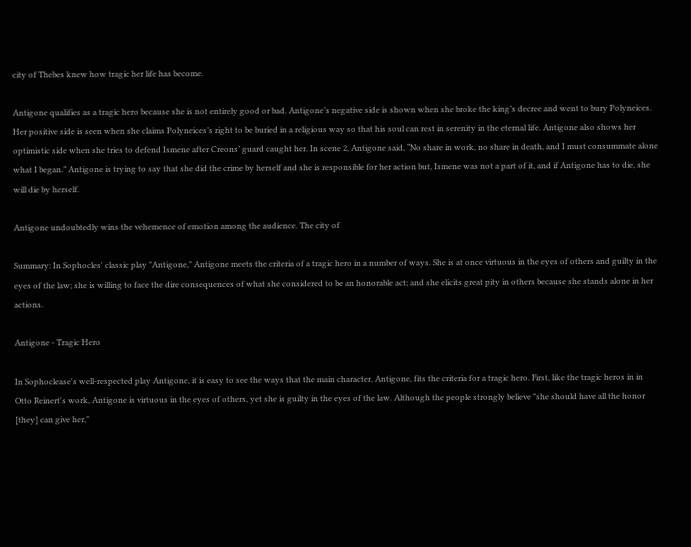city of Thebes knew how tragic her life has become.

Antigone qualifies as a tragic hero because she is not entirely good or bad. Antigone’s negative side is shown when she broke the king’s decree and went to bury Polyneices. Her positive side is seen when she claims Polyneices’s right to be buried in a religious way so that his soul can rest in serenity in the eternal life. Antigone also shows her optimistic side when she tries to defend Ismene after Creons’ guard caught her. In scene 2, Antigone said, “No share in work, no share in death, and I must consummate alone what I began.” Antigone is trying to say that she did the crime by herself and she is responsible for her action but, Ismene was not a part of it, and if Antigone has to die, she will die by herself.

Antigone undoubtedly wins the vehemence of emotion among the audience. The city of

Summary: In Sophocles' classic play "Antigone," Antigone meets the criteria of a tragic hero in a number of ways. She is at once virtuous in the eyes of others and guilty in the eyes of the law; she is willing to face the dire consequences of what she considered to be an honorable act; and she elicits great pity in others because she stands alone in her actions.

Antigone - Tragic Hero

In Sophoclease's well-respected play Antigone, it is easy to see the ways that the main character, Antigone, fits the criteria for a tragic hero. First, like the tragic heros in in Otto Reinert's work, Antigone is virtuous in the eyes of others, yet she is guilty in the eyes of the law. Although the people strongly believe "she should have all the honor [they] can give her,"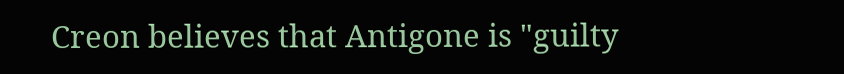Creon believes that Antigone is "guilty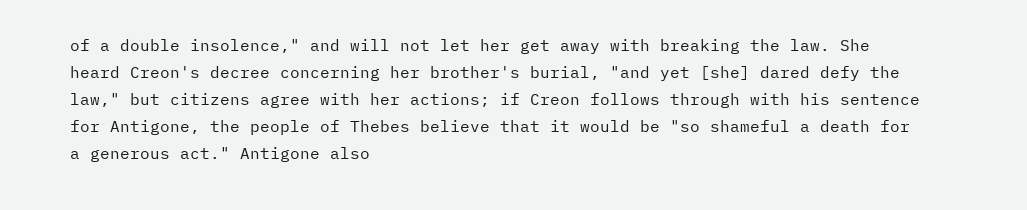of a double insolence," and will not let her get away with breaking the law. She heard Creon's decree concerning her brother's burial, "and yet [she] dared defy the law," but citizens agree with her actions; if Creon follows through with his sentence for Antigone, the people of Thebes believe that it would be "so shameful a death for a generous act." Antigone also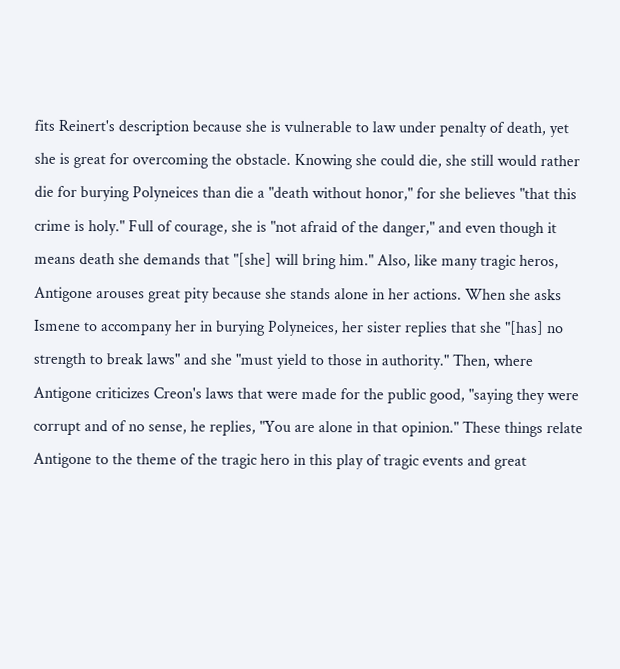fits Reinert's description because she is vulnerable to law under penalty of death, yet she is great for overcoming the obstacle. Knowing she could die, she still would rather die for burying Polyneices than die a "death without honor," for she believes "that this crime is holy." Full of courage, she is "not afraid of the danger," and even though it means death she demands that "[she] will bring him." Also, like many tragic heros, Antigone arouses great pity because she stands alone in her actions. When she asks Ismene to accompany her in burying Polyneices, her sister replies that she "[has] no strength to break laws" and she "must yield to those in authority." Then, where Antigone criticizes Creon's laws that were made for the public good, "saying they were corrupt and of no sense, he replies, "You are alone in that opinion." These things relate Antigone to the theme of the tragic hero in this play of tragic events and great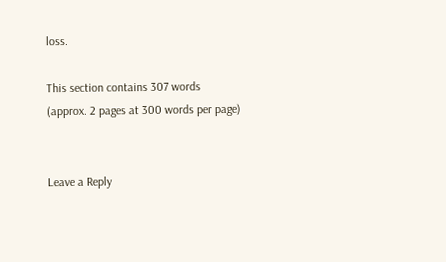loss.

This section contains 307 words
(approx. 2 pages at 300 words per page)


Leave a Reply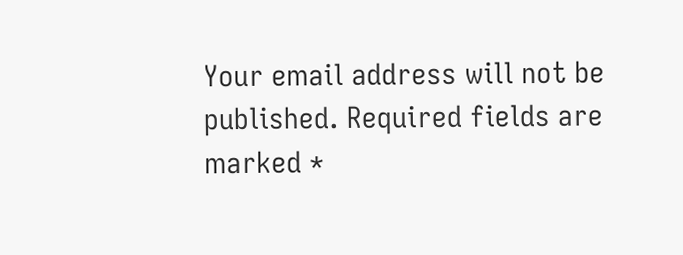Your email address will not be published. Required fields are marked *